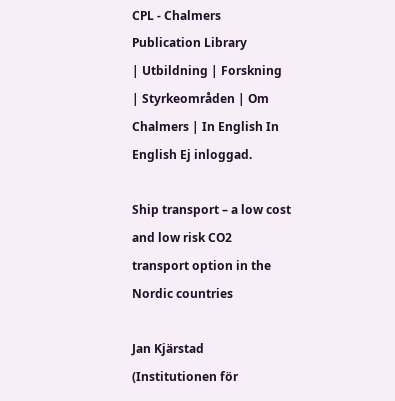CPL - Chalmers Publication Library
| Utbildning | Forskning | Styrkeområden | Om Chalmers | In English In English Ej inloggad.

Ship transport – a low cost and low risk CO2 transport option in the Nordic countries

Jan Kjärstad (Institutionen för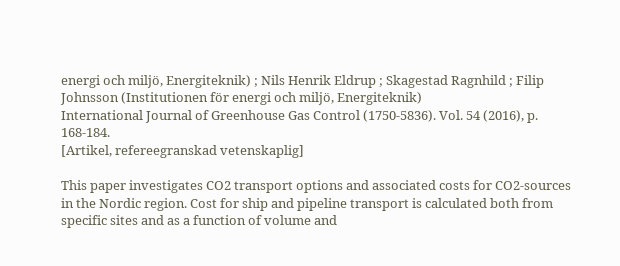energi och miljö, Energiteknik) ; Nils Henrik Eldrup ; Skagestad Ragnhild ; Filip Johnsson (Institutionen för energi och miljö, Energiteknik)
International Journal of Greenhouse Gas Control (1750-5836). Vol. 54 (2016), p. 168-184.
[Artikel, refereegranskad vetenskaplig]

This paper investigates CO2 transport options and associated costs for CO2-sources in the Nordic region. Cost for ship and pipeline transport is calculated both from specific sites and as a function of volume and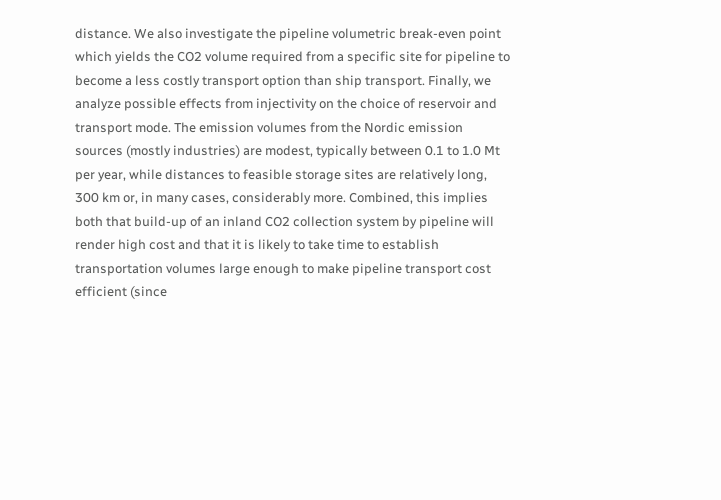distance. We also investigate the pipeline volumetric break-even point which yields the CO2 volume required from a specific site for pipeline to become a less costly transport option than ship transport. Finally, we analyze possible effects from injectivity on the choice of reservoir and transport mode. The emission volumes from the Nordic emission sources (mostly industries) are modest, typically between 0.1 to 1.0 Mt per year, while distances to feasible storage sites are relatively long, 300 km or, in many cases, considerably more. Combined, this implies both that build-up of an inland CO2 collection system by pipeline will render high cost and that it is likely to take time to establish transportation volumes large enough to make pipeline transport cost efficient (since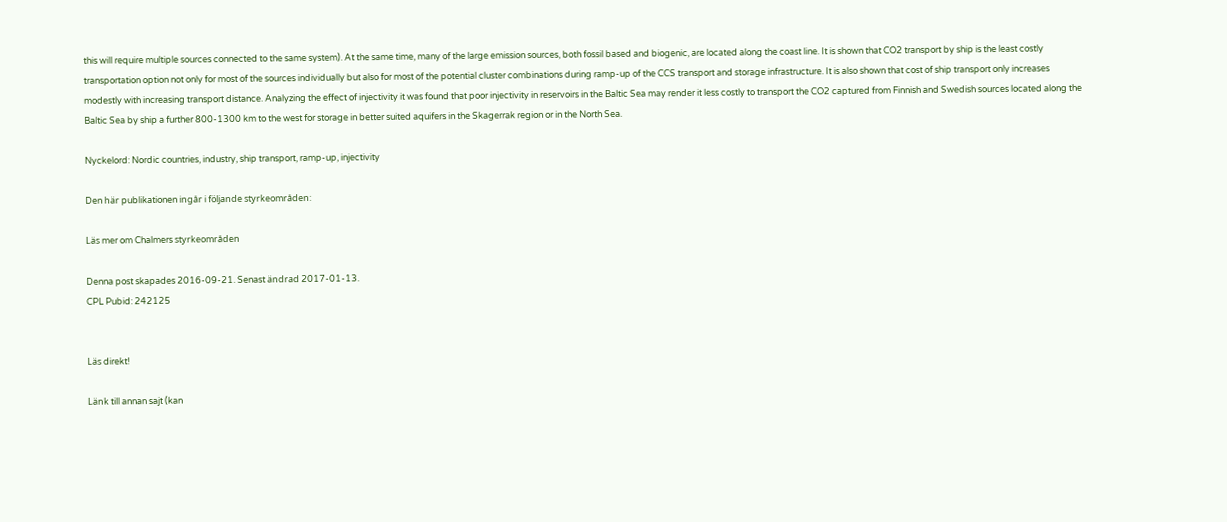this will require multiple sources connected to the same system). At the same time, many of the large emission sources, both fossil based and biogenic, are located along the coast line. It is shown that CO2 transport by ship is the least costly transportation option not only for most of the sources individually but also for most of the potential cluster combinations during ramp-up of the CCS transport and storage infrastructure. It is also shown that cost of ship transport only increases modestly with increasing transport distance. Analyzing the effect of injectivity it was found that poor injectivity in reservoirs in the Baltic Sea may render it less costly to transport the CO2 captured from Finnish and Swedish sources located along the Baltic Sea by ship a further 800-1300 km to the west for storage in better suited aquifers in the Skagerrak region or in the North Sea.

Nyckelord: Nordic countries, industry, ship transport, ramp-up, injectivity

Den här publikationen ingår i följande styrkeområden:

Läs mer om Chalmers styrkeområden

Denna post skapades 2016-09-21. Senast ändrad 2017-01-13.
CPL Pubid: 242125


Läs direkt!

Länk till annan sajt (kan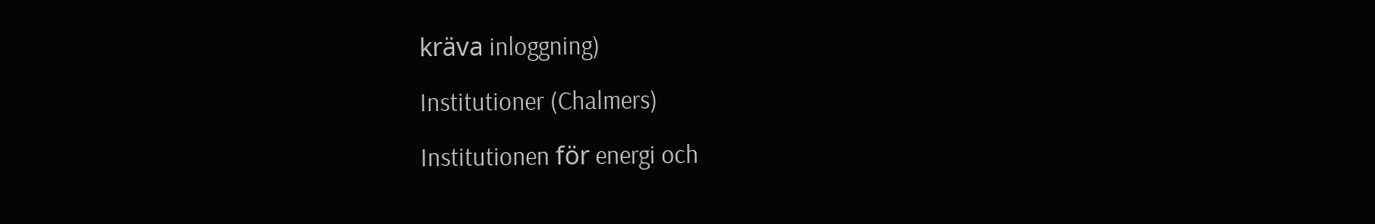kräva inloggning)

Institutioner (Chalmers)

Institutionen för energi och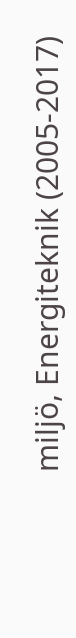miljö, Energiteknik (2005-2017)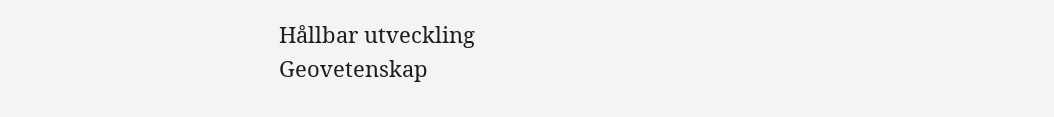Hållbar utveckling
Geovetenskap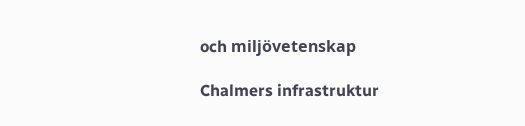och miljövetenskap

Chalmers infrastruktur